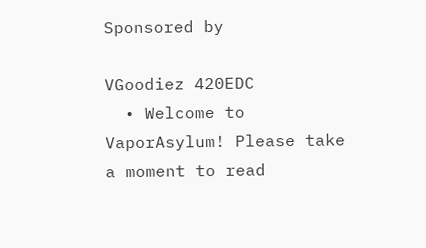Sponsored by

VGoodiez 420EDC
  • Welcome to VaporAsylum! Please take a moment to read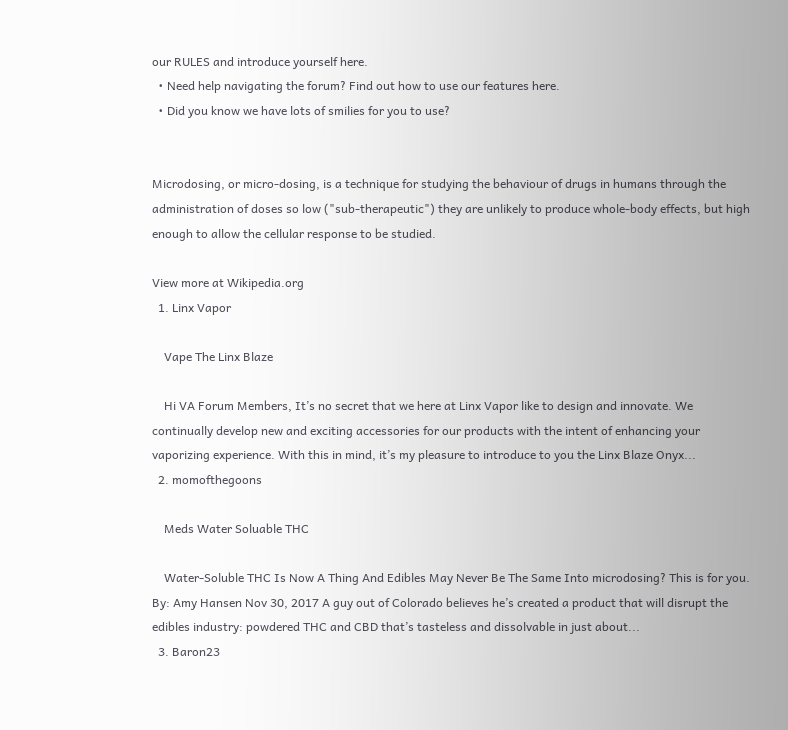our RULES and introduce yourself here.
  • Need help navigating the forum? Find out how to use our features here.
  • Did you know we have lots of smilies for you to use?


Microdosing, or micro-dosing, is a technique for studying the behaviour of drugs in humans through the administration of doses so low ("sub-therapeutic") they are unlikely to produce whole-body effects, but high enough to allow the cellular response to be studied.

View more at Wikipedia.org
  1. Linx Vapor

    Vape The Linx Blaze

    Hi VA Forum Members, It’s no secret that we here at Linx Vapor like to design and innovate. We continually develop new and exciting accessories for our products with the intent of enhancing your vaporizing experience. With this in mind, it’s my pleasure to introduce to you the Linx Blaze Onyx...
  2. momofthegoons

    Meds Water Soluable THC

    Water-Soluble THC Is Now A Thing And Edibles May Never Be The Same Into microdosing? This is for you. By: Amy Hansen Nov 30, 2017 A guy out of Colorado believes he’s created a product that will disrupt the edibles industry: powdered THC and CBD that’s tasteless and dissolvable in just about...
  3. Baron23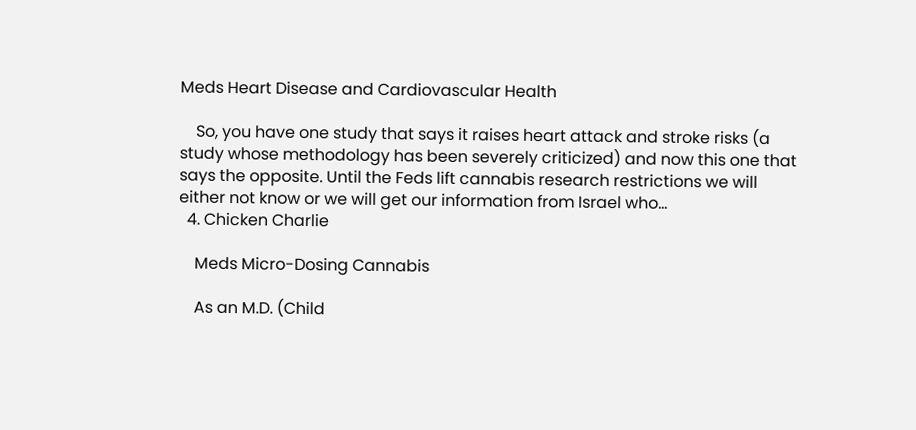Meds Heart Disease and Cardiovascular Health

    So, you have one study that says it raises heart attack and stroke risks (a study whose methodology has been severely criticized) and now this one that says the opposite. Until the Feds lift cannabis research restrictions we will either not know or we will get our information from Israel who...
  4. Chicken Charlie

    Meds Micro-Dosing Cannabis

    As an M.D. (Child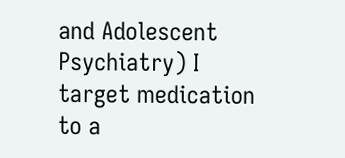and Adolescent Psychiatry) I target medication to a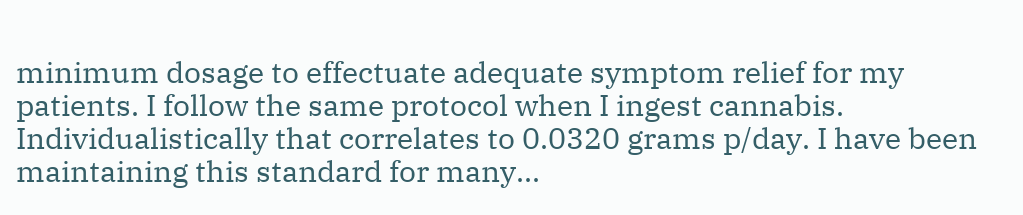minimum dosage to effectuate adequate symptom relief for my patients. I follow the same protocol when I ingest cannabis. Individualistically that correlates to 0.0320 grams p/day. I have been maintaining this standard for many...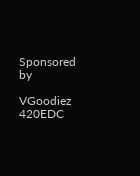Sponsored by

VGoodiez 420EDC